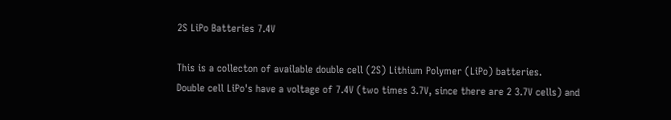2S LiPo Batteries 7.4V

This is a collecton of available double cell (2S) Lithium Polymer (LiPo) batteries.
Double cell LiPo's have a voltage of 7.4V (two times 3.7V, since there are 2 3.7V cells) and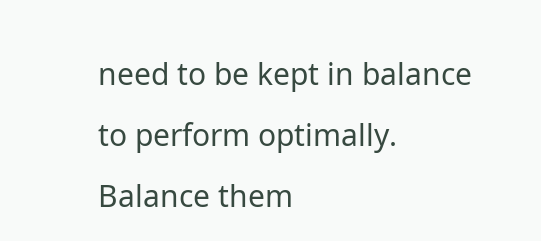need to be kept in balance to perform optimally.
Balance them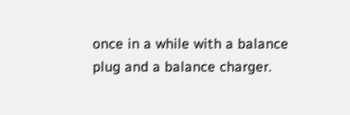once in a while with a balance plug and a balance charger.